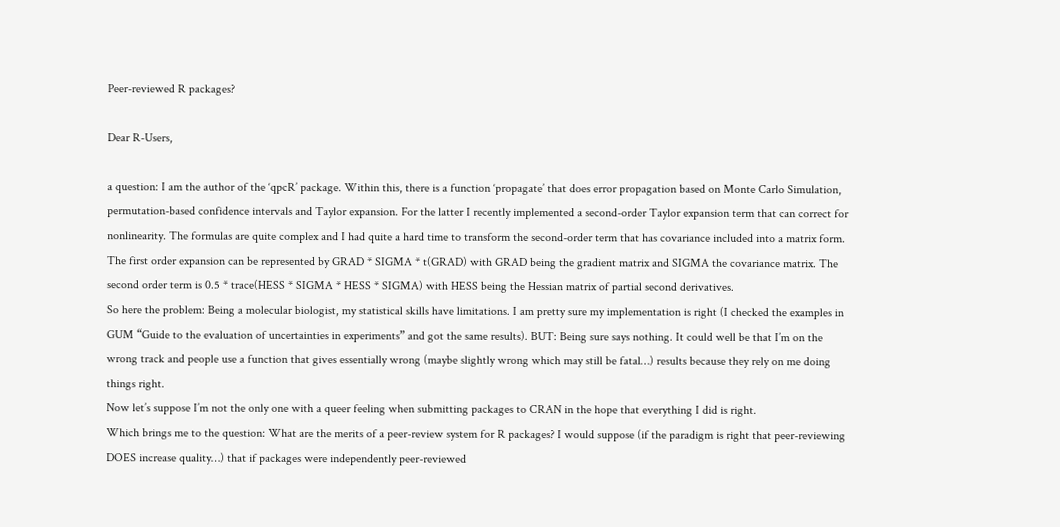Peer-reviewed R packages?

Dear R-Users,

a question: I am the author of the ‘qpcR’ package. Within this, there is a function ‘propagate’ that does error propagation based on Monte Carlo Simulation, permutation-based confidence intervals and Taylor expansion. For the latter I recently implemented a second-order Taylor expansion term that can correct for nonlinearity. The formulas are quite complex and I had quite a hard time to transform the second-order term that has covariance included into a matrix form. The first order expansion can be represented by GRAD * SIGMA * t(GRAD) with GRAD being the gradient matrix and SIGMA the covariance matrix. The second order term is 0.5 * trace(HESS * SIGMA * HESS * SIGMA) with HESS being the Hessian matrix of partial second derivatives.
So here the problem: Being a molecular biologist, my statistical skills have limitations. I am pretty sure my implementation is right (I checked the examples in GUM “Guide to the evaluation of uncertainties in experiments” and got the same results). BUT: Being sure says nothing. It could well be that I’m on the wrong track and people use a function that gives essentially wrong (maybe slightly wrong which may still be fatal…) results because they rely on me doing things right.
Now let’s suppose I’m not the only one with a queer feeling when submitting packages to CRAN in the hope that everything I did is right.
Which brings me to the question: What are the merits of a peer-review system for R packages? I would suppose (if the paradigm is right that peer-reviewing DOES increase quality…) that if packages were independently peer-reviewed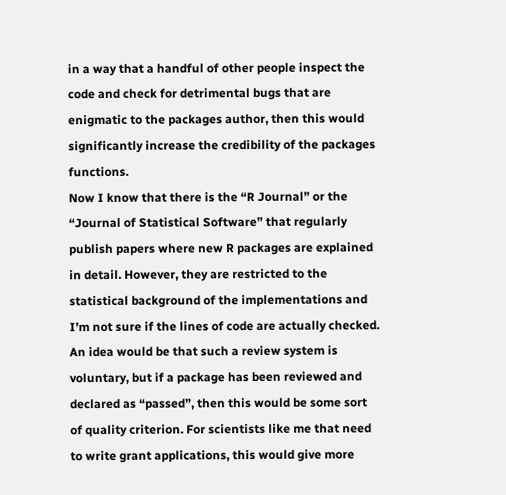in a way that a handful of other people inspect the code and check for detrimental bugs that are enigmatic to the packages author, then this would significantly increase the credibility of the packages functions.
Now I know that there is the “R Journal” or the “Journal of Statistical Software” that regularly publish papers where new R packages are explained in detail. However, they are restricted to the statistical background of the implementations and I’m not sure if the lines of code are actually checked.
An idea would be that such a review system is voluntary, but if a package has been reviewed and declared as “passed”, then this would be some sort of quality criterion. For scientists like me that need to write grant applications, this would give more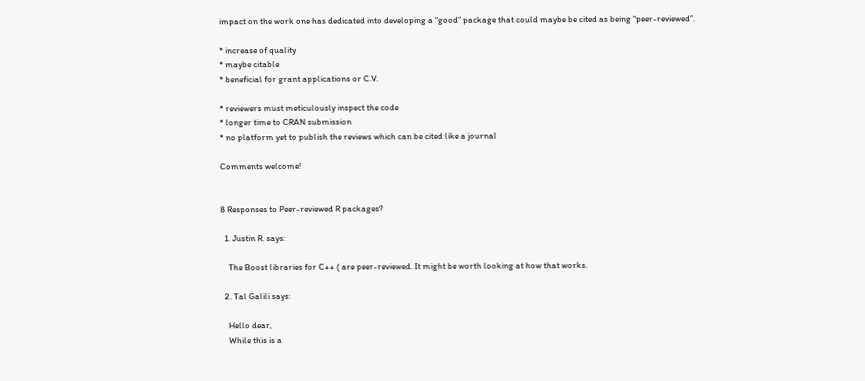impact on the work one has dedicated into developing a “good” package that could maybe be cited as being “peer-reviewed”.

* increase of quality
* maybe citable
* beneficial for grant applications or C.V.

* reviewers must meticulously inspect the code
* longer time to CRAN submission
* no platform yet to publish the reviews which can be cited like a journal

Comments welcome!


8 Responses to Peer-reviewed R packages?

  1. Justin R. says:

    The Boost libraries for C++ ( are peer-reviewed. It might be worth looking at how that works.

  2. Tal Galili says:

    Hello dear,
    While this is a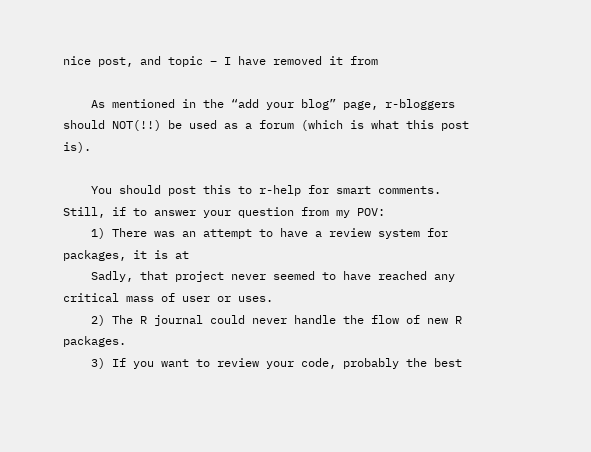nice post, and topic – I have removed it from

    As mentioned in the “add your blog” page, r-bloggers should NOT(!!) be used as a forum (which is what this post is).

    You should post this to r-help for smart comments. Still, if to answer your question from my POV:
    1) There was an attempt to have a review system for packages, it is at
    Sadly, that project never seemed to have reached any critical mass of user or uses.
    2) The R journal could never handle the flow of new R packages.
    3) If you want to review your code, probably the best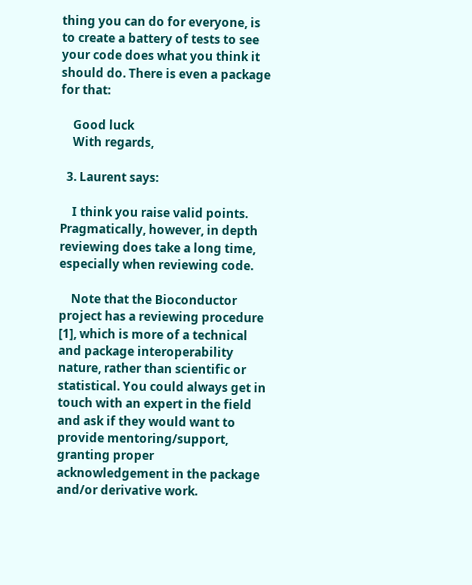thing you can do for everyone, is to create a battery of tests to see your code does what you think it should do. There is even a package for that:

    Good luck
    With regards,

  3. Laurent says:

    I think you raise valid points. Pragmatically, however, in depth reviewing does take a long time, especially when reviewing code.

    Note that the Bioconductor project has a reviewing procedure [1], which is more of a technical and package interoperability nature, rather than scientific or statistical. You could always get in touch with an expert in the field and ask if they would want to provide mentoring/support, granting proper acknowledgement in the package and/or derivative work.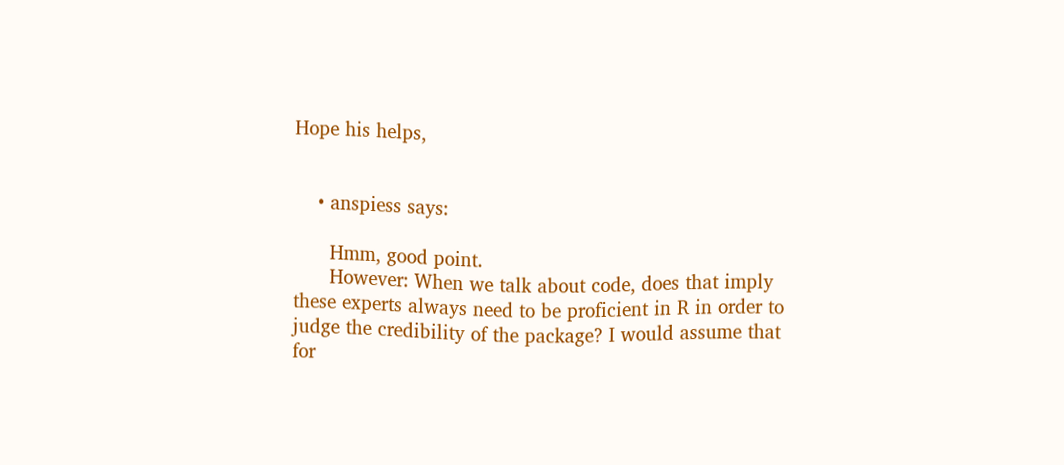Hope his helps,


    • anspiess says:

      Hmm, good point.
      However: When we talk about code, does that imply these experts always need to be proficient in R in order to judge the credibility of the package? I would assume that for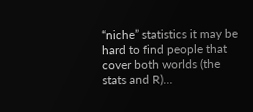“niche” statistics it may be hard to find people that cover both worlds (the stats and R)…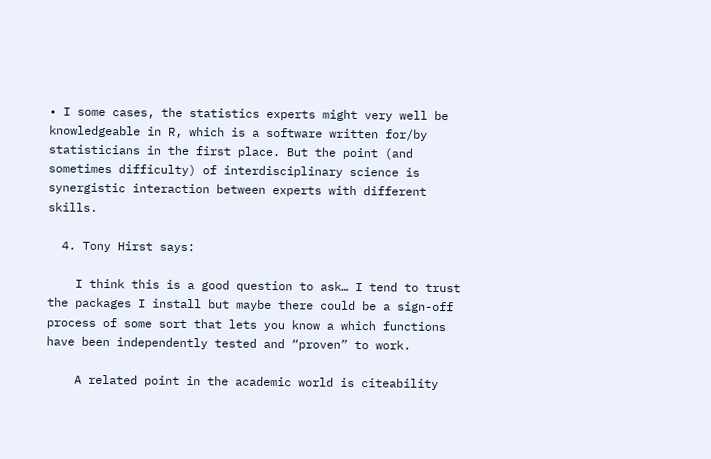• I some cases, the statistics experts might very well be knowledgeable in R, which is a software written for/by statisticians in the first place. But the point (and sometimes difficulty) of interdisciplinary science is synergistic interaction between experts with different skills.

  4. Tony Hirst says:

    I think this is a good question to ask… I tend to trust the packages I install but maybe there could be a sign-off process of some sort that lets you know a which functions have been independently tested and “proven” to work.

    A related point in the academic world is citeability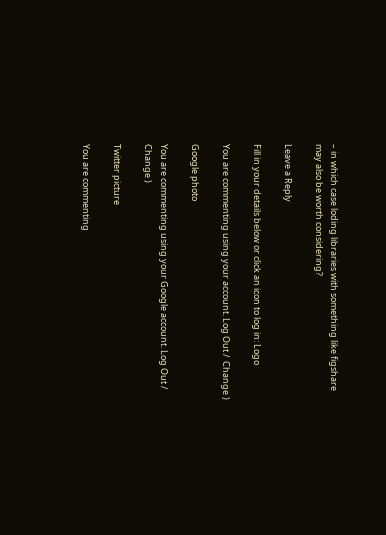– in which case loding libraries with something like figshare may also be worth considering?

Leave a Reply

Fill in your details below or click an icon to log in: Logo

You are commenting using your account. Log Out /  Change )

Google photo

You are commenting using your Google account. Log Out /  Change )

Twitter picture

You are commenting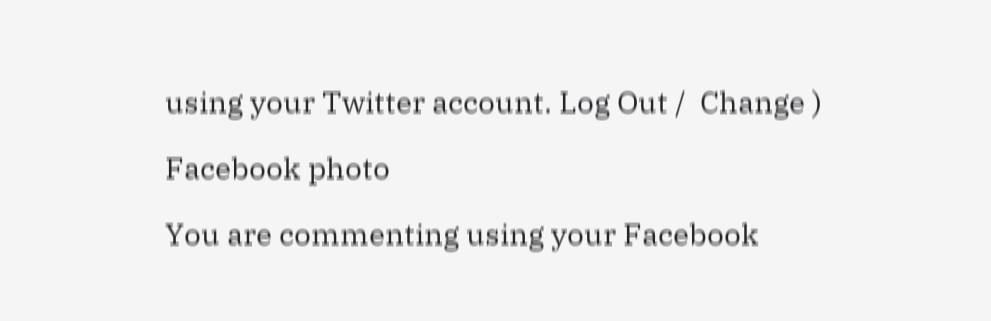using your Twitter account. Log Out /  Change )

Facebook photo

You are commenting using your Facebook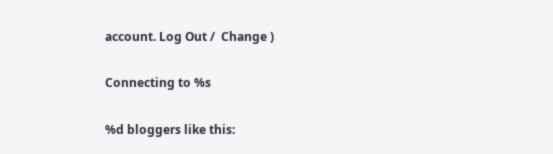account. Log Out /  Change )

Connecting to %s

%d bloggers like this: